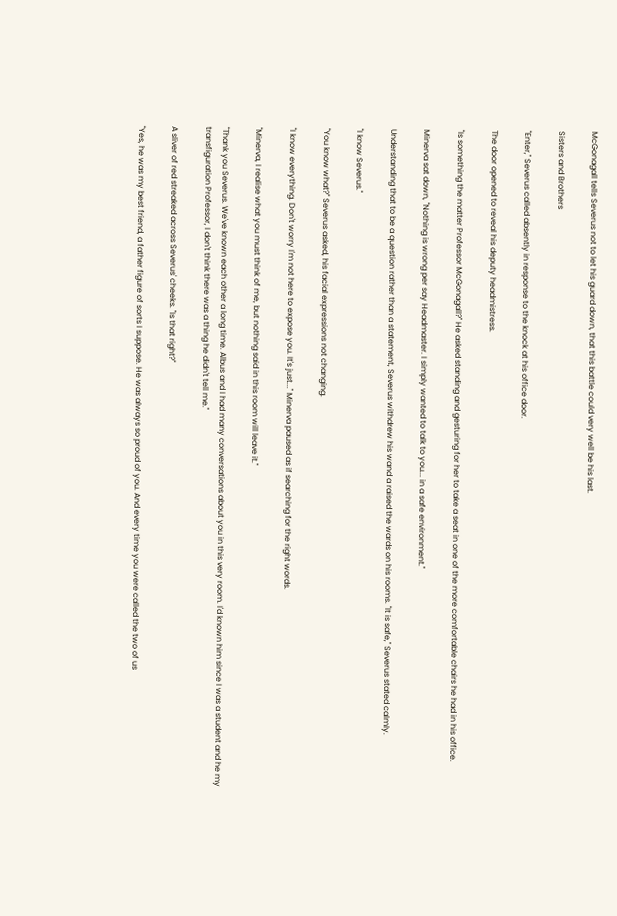McGonagall tells Severus not to let his guard down, that this battle could very well be his last.

Sisters and Brothers

"Enter," Severus called absently in response to the knock at his office door.

The door opened to reveal his deputy headmistress.

"Is something the matter Professor McGonagall?" He asked standing and gesturing for her to take a seat in one of the more comfortable chairs he had in his office.

Minerva sat down, "Nothing is wrong per say Headmaster. I simply wanted to talk to you... in a safe environment."

Understanding that to be a question rather than a statement, Severus withdrew his wand a raised the wards on his rooms. "It is safe," Severus stated calmly.

"I know Severus."

"You know what?" Severus asked, his facial expressions not changing.

"I know everything. Don't worry I'm not here to expose you. It's just..." Minerva paused as if searching for the right words.

"Minerva, I realise what you must think of me, but nothing said in this room will leave it."

"Thank you Severus. We've known each other a long time. Albus and I had many conversations about you in this very room. I'd known him since I was a student and he my transfiguration Professor, I don't think there was a thing he didn't tell me."

A sliver of red streaked across Severus' cheeks. "Is that right?"

"Yes, he was my best friend, a father figure of sorts I suppose. He was always so proud of you. And every time you were called the two of us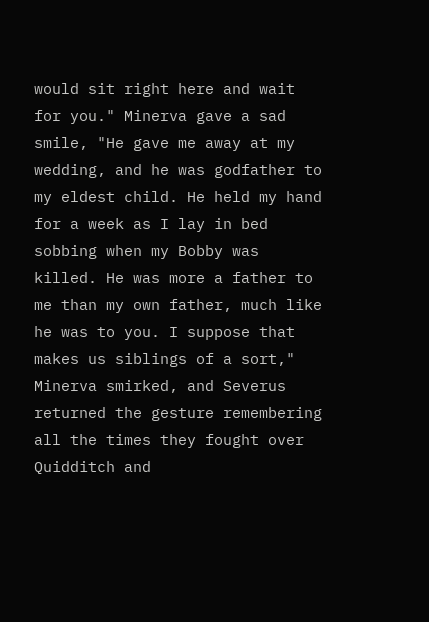would sit right here and wait for you." Minerva gave a sad smile, "He gave me away at my wedding, and he was godfather to my eldest child. He held my hand for a week as I lay in bed sobbing when my Bobby was killed. He was more a father to me than my own father, much like he was to you. I suppose that makes us siblings of a sort," Minerva smirked, and Severus returned the gesture remembering all the times they fought over Quidditch and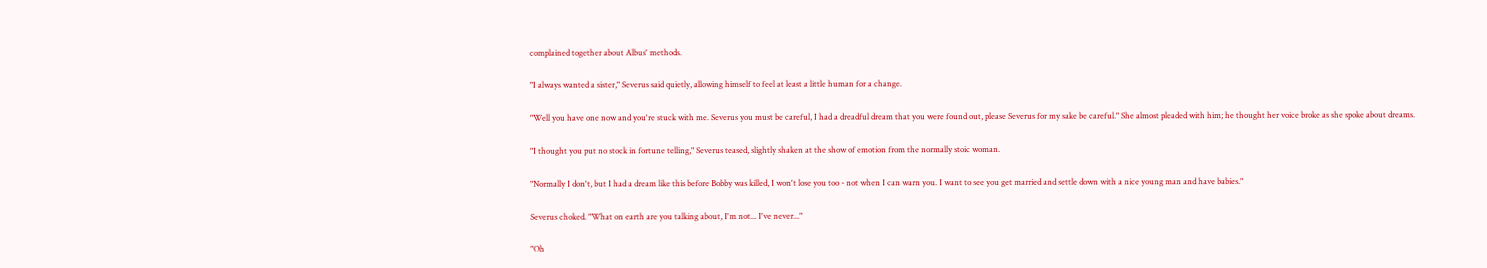complained together about Albus' methods.

"I always wanted a sister," Severus said quietly, allowing himself to feel at least a little human for a change.

"Well you have one now and you're stuck with me. Severus you must be careful, I had a dreadful dream that you were found out, please Severus for my sake be careful." She almost pleaded with him; he thought her voice broke as she spoke about dreams.

"I thought you put no stock in fortune telling," Severus teased, slightly shaken at the show of emotion from the normally stoic woman.

"Normally I don't, but I had a dream like this before Bobby was killed, I won't lose you too - not when I can warn you. I want to see you get married and settle down with a nice young man and have babies."

Severus choked. "What on earth are you talking about, I'm not... I've never..."

"Oh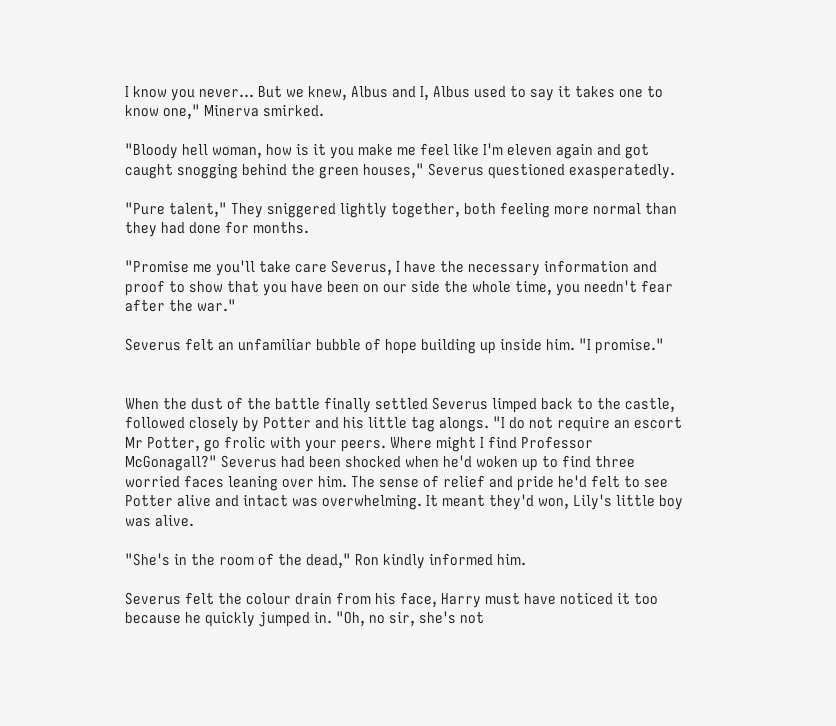I know you never... But we knew, Albus and I, Albus used to say it takes one to know one," Minerva smirked.

"Bloody hell woman, how is it you make me feel like I'm eleven again and got caught snogging behind the green houses," Severus questioned exasperatedly.

"Pure talent," They sniggered lightly together, both feeling more normal than they had done for months.

"Promise me you'll take care Severus, I have the necessary information and proof to show that you have been on our side the whole time, you needn't fear after the war."

Severus felt an unfamiliar bubble of hope building up inside him. "I promise."


When the dust of the battle finally settled Severus limped back to the castle, followed closely by Potter and his little tag alongs. "I do not require an escort Mr Potter, go frolic with your peers. Where might I find Professor McGonagall?" Severus had been shocked when he'd woken up to find three worried faces leaning over him. The sense of relief and pride he'd felt to see Potter alive and intact was overwhelming. It meant they'd won, Lily's little boy was alive.

"She's in the room of the dead," Ron kindly informed him.

Severus felt the colour drain from his face, Harry must have noticed it too because he quickly jumped in. "Oh, no sir, she's not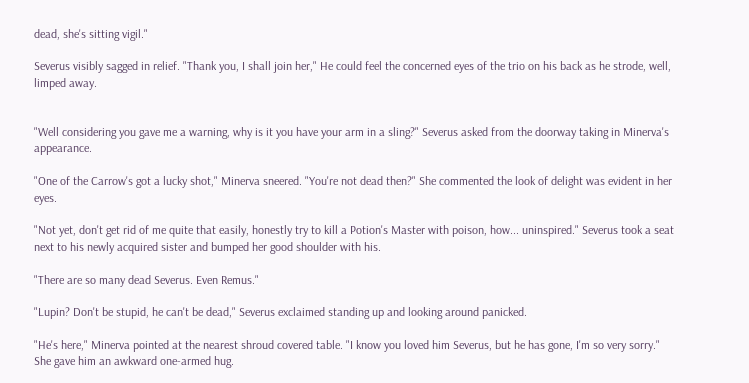dead, she's sitting vigil."

Severus visibly sagged in relief. "Thank you, I shall join her," He could feel the concerned eyes of the trio on his back as he strode, well, limped away.


"Well considering you gave me a warning, why is it you have your arm in a sling?" Severus asked from the doorway taking in Minerva's appearance.

"One of the Carrow's got a lucky shot," Minerva sneered. "You're not dead then?" She commented the look of delight was evident in her eyes.

"Not yet, don't get rid of me quite that easily, honestly try to kill a Potion's Master with poison, how... uninspired." Severus took a seat next to his newly acquired sister and bumped her good shoulder with his.

"There are so many dead Severus. Even Remus."

"Lupin? Don't be stupid, he can't be dead," Severus exclaimed standing up and looking around panicked.

"He's here," Minerva pointed at the nearest shroud covered table. "I know you loved him Severus, but he has gone, I'm so very sorry." She gave him an awkward one-armed hug.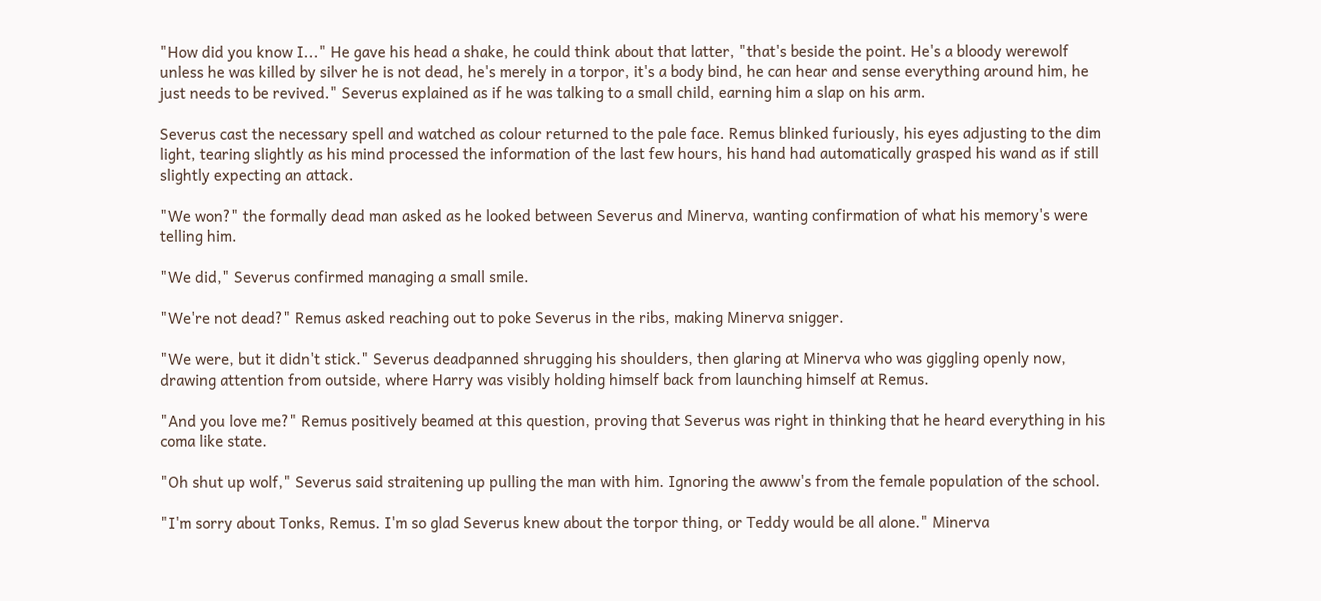"How did you know I..." He gave his head a shake, he could think about that latter, "that's beside the point. He's a bloody werewolf unless he was killed by silver he is not dead, he's merely in a torpor, it's a body bind, he can hear and sense everything around him, he just needs to be revived." Severus explained as if he was talking to a small child, earning him a slap on his arm.

Severus cast the necessary spell and watched as colour returned to the pale face. Remus blinked furiously, his eyes adjusting to the dim light, tearing slightly as his mind processed the information of the last few hours, his hand had automatically grasped his wand as if still slightly expecting an attack.

"We won?" the formally dead man asked as he looked between Severus and Minerva, wanting confirmation of what his memory's were telling him.

"We did," Severus confirmed managing a small smile.

"We're not dead?" Remus asked reaching out to poke Severus in the ribs, making Minerva snigger.

"We were, but it didn't stick." Severus deadpanned shrugging his shoulders, then glaring at Minerva who was giggling openly now, drawing attention from outside, where Harry was visibly holding himself back from launching himself at Remus.

"And you love me?" Remus positively beamed at this question, proving that Severus was right in thinking that he heard everything in his coma like state.

"Oh shut up wolf," Severus said straitening up pulling the man with him. Ignoring the awww's from the female population of the school.

"I'm sorry about Tonks, Remus. I'm so glad Severus knew about the torpor thing, or Teddy would be all alone." Minerva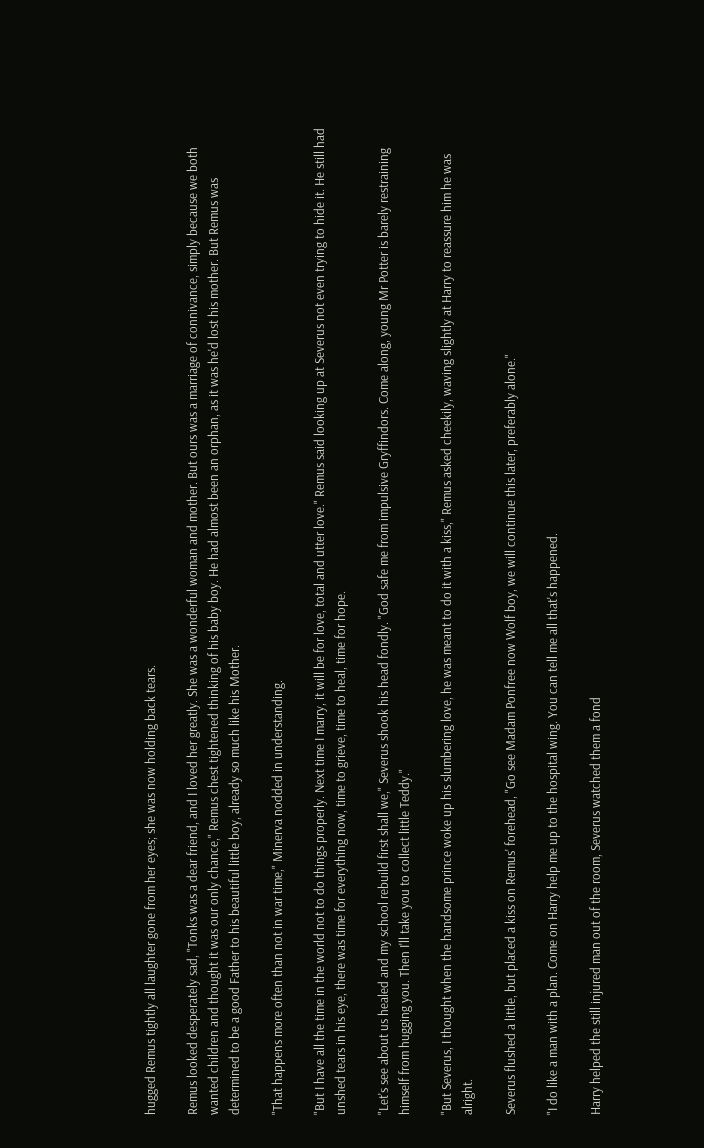hugged Remus tightly all laughter gone from her eyes; she was now holding back tears.

Remus looked desperately sad, "Tonks was a dear friend, and I loved her greatly. She was a wonderful woman and mother. But ours was a marriage of connivance, simply because we both wanted children and thought it was our only chance," Remus chest tightened thinking of his baby boy. He had almost been an orphan, as it was he'd lost his mother. But Remus was determined to be a good Father to his beautiful little boy, already so much like his Mother.

"That happens more often than not in war time," Minerva nodded in understanding.

"But I have all the time in the world not to do things properly. Next time I marry, it will be for love, total and utter love." Remus said looking up at Severus not even trying to hide it. He still had unshed tears in his eye, there was time for everything now, time to grieve, time to heal, time for hope.

"Let's see about us healed and my school rebuild first shall we," Severus shook his head fondly. "God safe me from impulsive Gryffindors. Come along, young Mr Potter is barely restraining himself from hugging you. Then I'll take you to collect little Teddy."

"But Severus, I thought when the handsome prince woke up his slumbering love, he was meant to do it with a kiss," Remus asked cheekily, waving slightly at Harry to reassure him he was alright.

Severus flushed a little, but placed a kiss on Remus' forehead, "Go see Madam Ponfree now Wolf boy, we will continue this later, preferably alone."

"I do like a man with a plan. Come on Harry help me up to the hospital wing. You can tell me all that's happened.

Harry helped the still injured man out of the room, Severus watched them a fond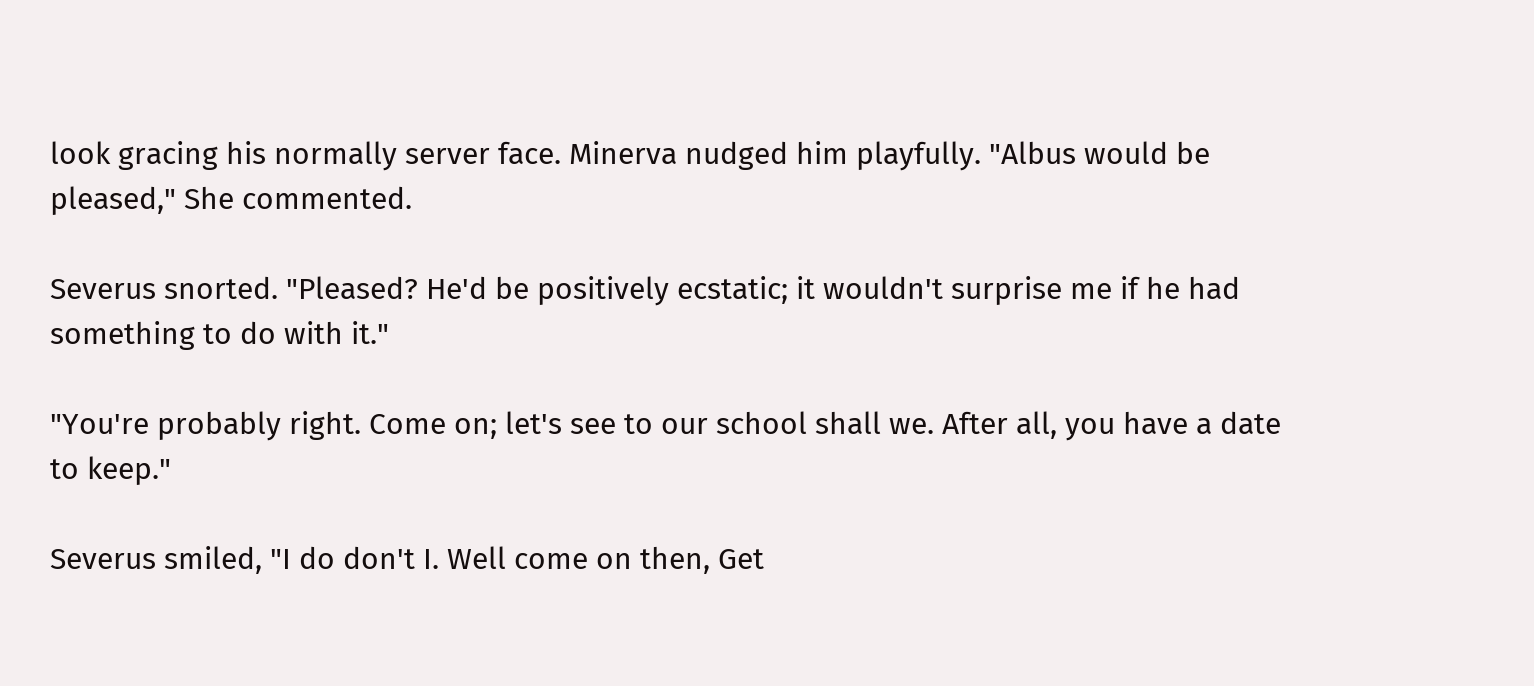look gracing his normally server face. Minerva nudged him playfully. "Albus would be pleased," She commented.

Severus snorted. "Pleased? He'd be positively ecstatic; it wouldn't surprise me if he had something to do with it."

"You're probably right. Come on; let's see to our school shall we. After all, you have a date to keep."

Severus smiled, "I do don't I. Well come on then, Get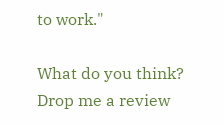to work."

What do you think? Drop me a review